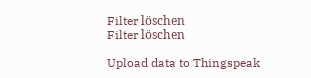Filter löschen
Filter löschen

Upload data to Thingspeak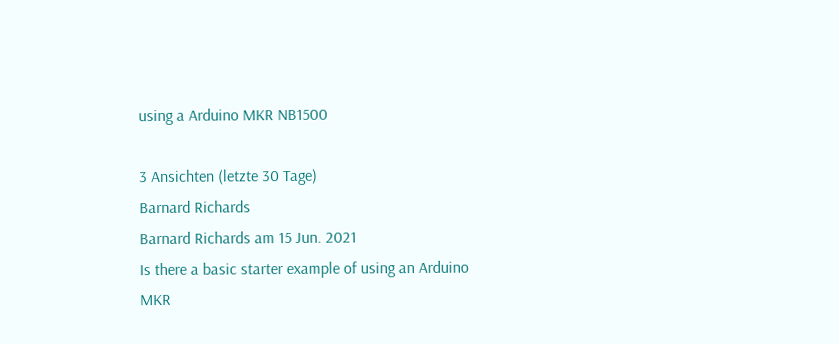using a Arduino MKR NB1500

3 Ansichten (letzte 30 Tage)
Barnard Richards
Barnard Richards am 15 Jun. 2021
Is there a basic starter example of using an Arduino MKR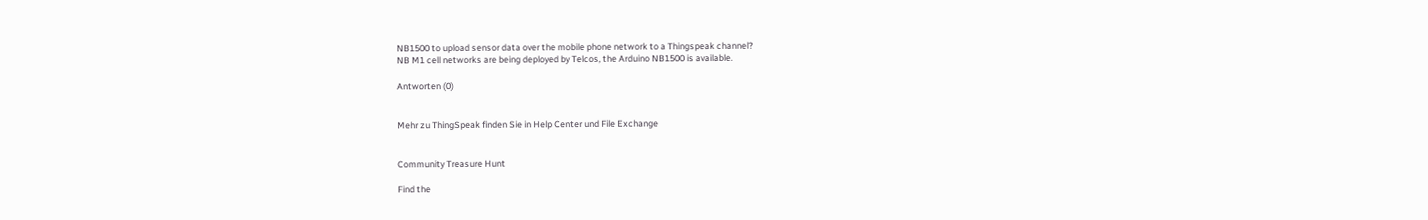NB1500 to upload sensor data over the mobile phone network to a Thingspeak channel?
NB M1 cell networks are being deployed by Telcos, the Arduino NB1500 is available.

Antworten (0)


Mehr zu ThingSpeak finden Sie in Help Center und File Exchange


Community Treasure Hunt

Find the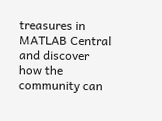treasures in MATLAB Central and discover how the community can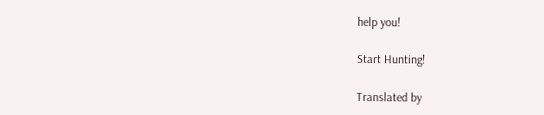help you!

Start Hunting!

Translated by